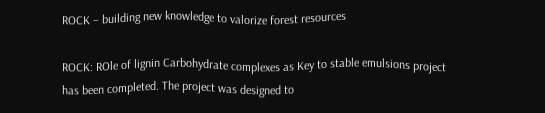ROCK – building new knowledge to valorize forest resources

ROCK: ROle of lignin Carbohydrate complexes as Key to stable emulsions project has been completed. The project was designed to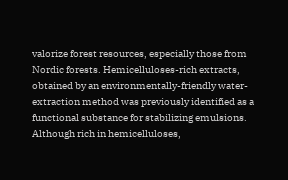valorize forest resources, especially those from Nordic forests. Hemicelluloses-rich extracts, obtained by an environmentally-friendly water-extraction method was previously identified as a functional substance for stabilizing emulsions. Although rich in hemicelluloses,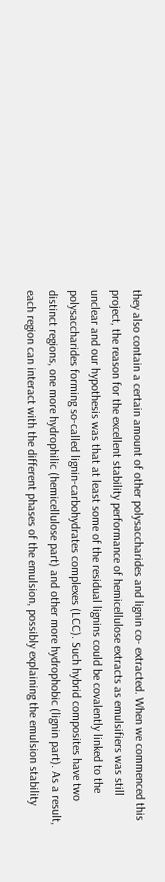they also contain a certain amount of other polysaccharides and lignin co- extracted. When we commenced this project, the reason for the excellent stability performance of hemicellulose extracts as emulsifiers was still unclear and our hypothesis was that at least some of the residual lignins could be covalently linked to the polysaccharides forming so-called lignin-carbohydrates complexes (LCC). Such hybrid composites have two distinct regions, one more hydrophilic (hemicellulose part) and other more hydrophobic (lignin part). As a result, each region can interact with the different phases of the emulsion, possibly explaining the emulsion stability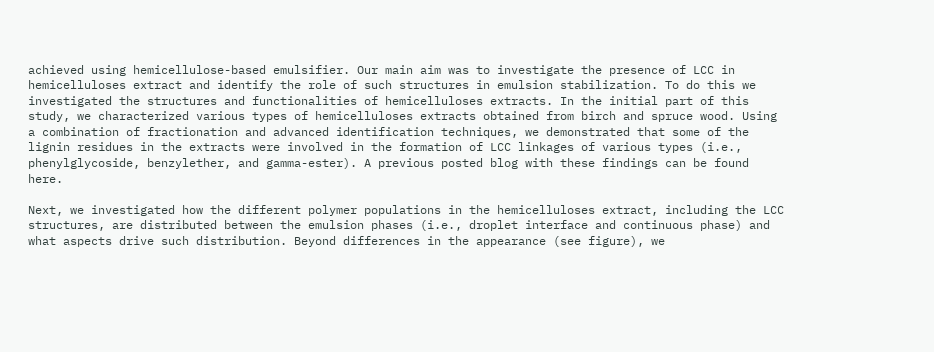achieved using hemicellulose-based emulsifier. Our main aim was to investigate the presence of LCC in hemicelluloses extract and identify the role of such structures in emulsion stabilization. To do this we investigated the structures and functionalities of hemicelluloses extracts. In the initial part of this study, we characterized various types of hemicelluloses extracts obtained from birch and spruce wood. Using a combination of fractionation and advanced identification techniques, we demonstrated that some of the lignin residues in the extracts were involved in the formation of LCC linkages of various types (i.e., phenylglycoside, benzylether, and gamma-ester). A previous posted blog with these findings can be found here.

Next, we investigated how the different polymer populations in the hemicelluloses extract, including the LCC structures, are distributed between the emulsion phases (i.e., droplet interface and continuous phase) and what aspects drive such distribution. Beyond differences in the appearance (see figure), we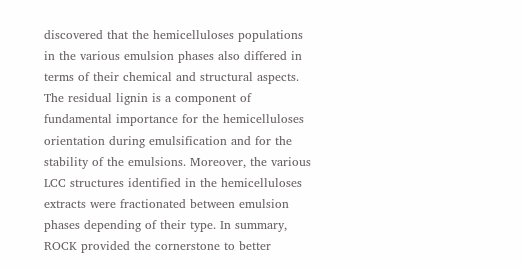discovered that the hemicelluloses populations in the various emulsion phases also differed in terms of their chemical and structural aspects. The residual lignin is a component of fundamental importance for the hemicelluloses orientation during emulsification and for the stability of the emulsions. Moreover, the various LCC structures identified in the hemicelluloses extracts were fractionated between emulsion phases depending of their type. In summary, ROCK provided the cornerstone to better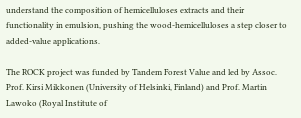understand the composition of hemicelluloses extracts and their functionality in emulsion, pushing the wood-hemicelluloses a step closer to added-value applications.

The ROCK project was funded by Tandem Forest Value and led by Assoc. Prof. Kirsi Mikkonen (University of Helsinki, Finland) and Prof. Martin Lawoko (Royal Institute of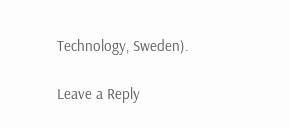Technology, Sweden).

Leave a Reply